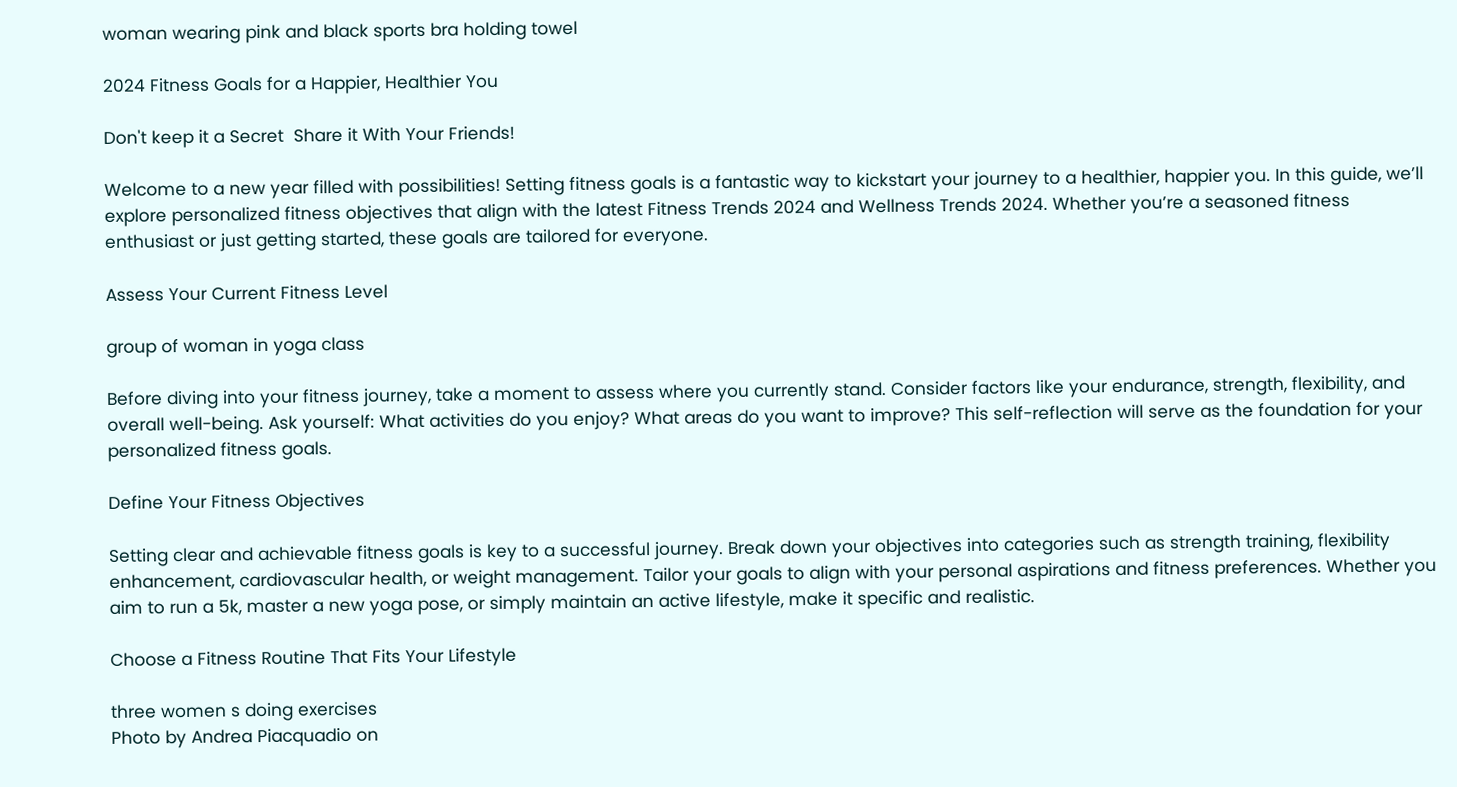woman wearing pink and black sports bra holding towel

2024 Fitness Goals for a Happier, Healthier You

Don't keep it a Secret  Share it With Your Friends!

Welcome to a new year filled with possibilities! Setting fitness goals is a fantastic way to kickstart your journey to a healthier, happier you. In this guide, we’ll explore personalized fitness objectives that align with the latest Fitness Trends 2024 and Wellness Trends 2024. Whether you’re a seasoned fitness enthusiast or just getting started, these goals are tailored for everyone.

Assess Your Current Fitness Level

group of woman in yoga class

Before diving into your fitness journey, take a moment to assess where you currently stand. Consider factors like your endurance, strength, flexibility, and overall well-being. Ask yourself: What activities do you enjoy? What areas do you want to improve? This self-reflection will serve as the foundation for your personalized fitness goals.

Define Your Fitness Objectives

Setting clear and achievable fitness goals is key to a successful journey. Break down your objectives into categories such as strength training, flexibility enhancement, cardiovascular health, or weight management. Tailor your goals to align with your personal aspirations and fitness preferences. Whether you aim to run a 5k, master a new yoga pose, or simply maintain an active lifestyle, make it specific and realistic.

Choose a Fitness Routine That Fits Your Lifestyle

three women s doing exercises
Photo by Andrea Piacquadio on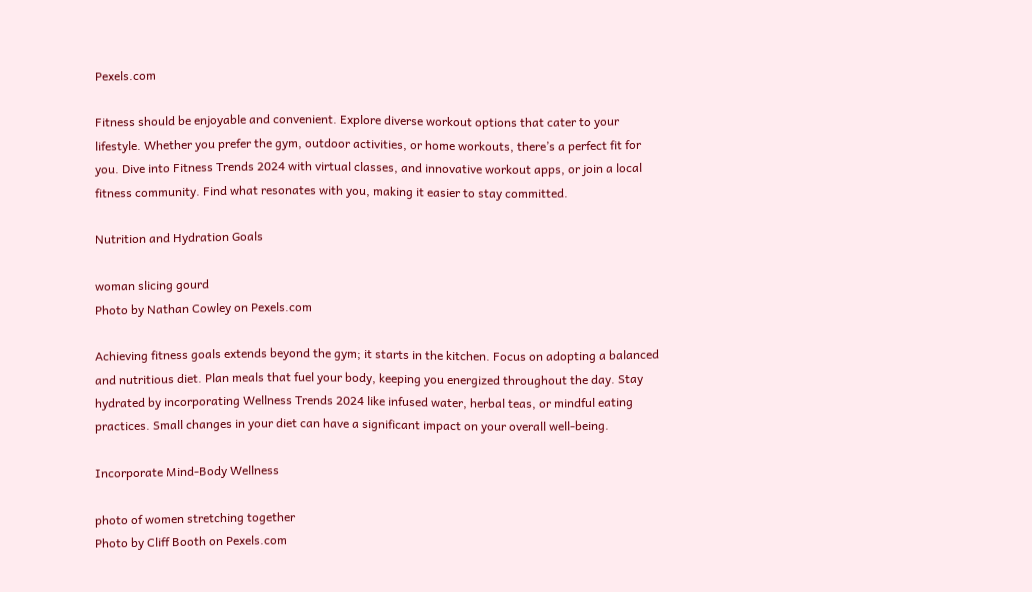Pexels.com

Fitness should be enjoyable and convenient. Explore diverse workout options that cater to your lifestyle. Whether you prefer the gym, outdoor activities, or home workouts, there’s a perfect fit for you. Dive into Fitness Trends 2024 with virtual classes, and innovative workout apps, or join a local fitness community. Find what resonates with you, making it easier to stay committed.

Nutrition and Hydration Goals

woman slicing gourd
Photo by Nathan Cowley on Pexels.com

Achieving fitness goals extends beyond the gym; it starts in the kitchen. Focus on adopting a balanced and nutritious diet. Plan meals that fuel your body, keeping you energized throughout the day. Stay hydrated by incorporating Wellness Trends 2024 like infused water, herbal teas, or mindful eating practices. Small changes in your diet can have a significant impact on your overall well-being.

Incorporate Mind-Body Wellness

photo of women stretching together
Photo by Cliff Booth on Pexels.com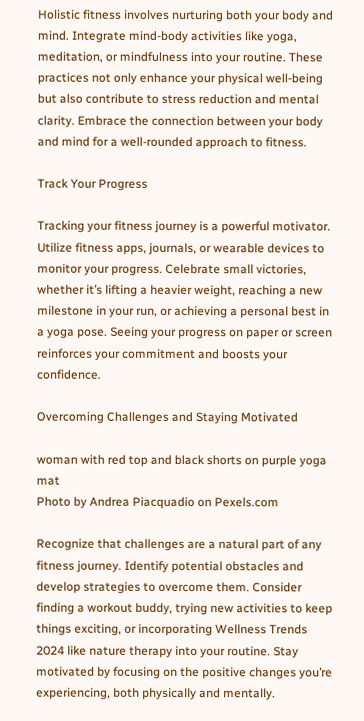Holistic fitness involves nurturing both your body and mind. Integrate mind-body activities like yoga, meditation, or mindfulness into your routine. These practices not only enhance your physical well-being but also contribute to stress reduction and mental clarity. Embrace the connection between your body and mind for a well-rounded approach to fitness.

Track Your Progress

Tracking your fitness journey is a powerful motivator. Utilize fitness apps, journals, or wearable devices to monitor your progress. Celebrate small victories, whether it’s lifting a heavier weight, reaching a new milestone in your run, or achieving a personal best in a yoga pose. Seeing your progress on paper or screen reinforces your commitment and boosts your confidence.

Overcoming Challenges and Staying Motivated

woman with red top and black shorts on purple yoga mat
Photo by Andrea Piacquadio on Pexels.com

Recognize that challenges are a natural part of any fitness journey. Identify potential obstacles and develop strategies to overcome them. Consider finding a workout buddy, trying new activities to keep things exciting, or incorporating Wellness Trends 2024 like nature therapy into your routine. Stay motivated by focusing on the positive changes you’re experiencing, both physically and mentally.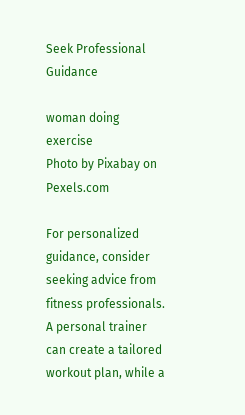Seek Professional Guidance

woman doing exercise
Photo by Pixabay on Pexels.com

For personalized guidance, consider seeking advice from fitness professionals. A personal trainer can create a tailored workout plan, while a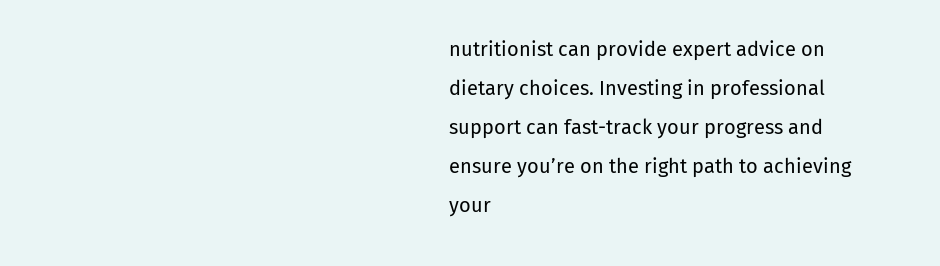nutritionist can provide expert advice on dietary choices. Investing in professional support can fast-track your progress and ensure you’re on the right path to achieving your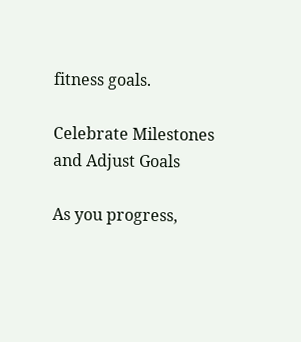fitness goals.

Celebrate Milestones and Adjust Goals

As you progress,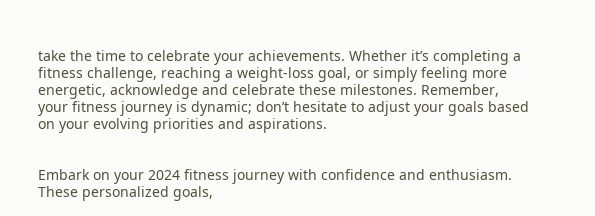take the time to celebrate your achievements. Whether it’s completing a fitness challenge, reaching a weight-loss goal, or simply feeling more energetic, acknowledge and celebrate these milestones. Remember, your fitness journey is dynamic; don’t hesitate to adjust your goals based on your evolving priorities and aspirations.


Embark on your 2024 fitness journey with confidence and enthusiasm. These personalized goals,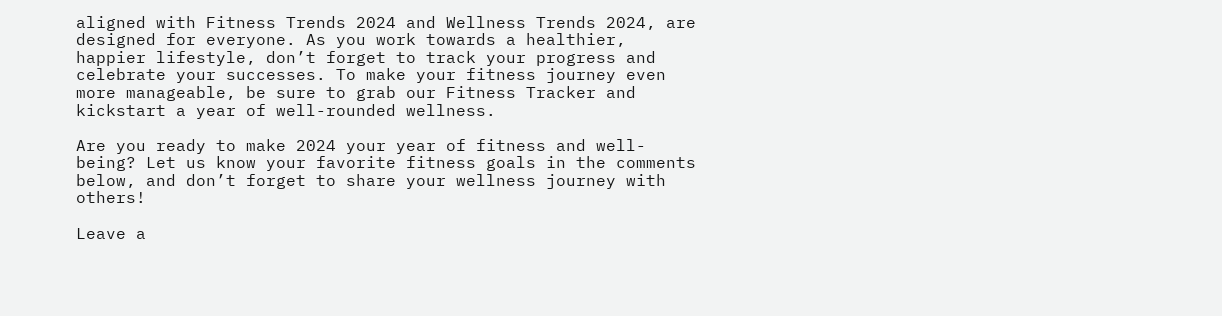aligned with Fitness Trends 2024 and Wellness Trends 2024, are designed for everyone. As you work towards a healthier, happier lifestyle, don’t forget to track your progress and celebrate your successes. To make your fitness journey even more manageable, be sure to grab our Fitness Tracker and kickstart a year of well-rounded wellness.

Are you ready to make 2024 your year of fitness and well-being? Let us know your favorite fitness goals in the comments below, and don’t forget to share your wellness journey with others!

Leave a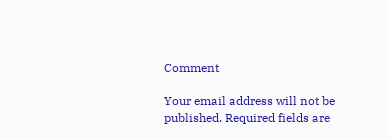Comment

Your email address will not be published. Required fields are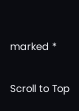marked *

Scroll to Top